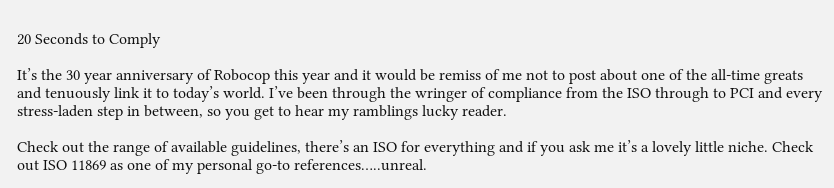20 Seconds to Comply

It’s the 30 year anniversary of Robocop this year and it would be remiss of me not to post about one of the all-time greats and tenuously link it to today’s world. I’ve been through the wringer of compliance from the ISO through to PCI and every stress-laden step in between, so you get to hear my ramblings lucky reader.

Check out the range of available guidelines, there’s an ISO for everything and if you ask me it’s a lovely little niche. Check out ISO 11869 as one of my personal go-to references…..unreal.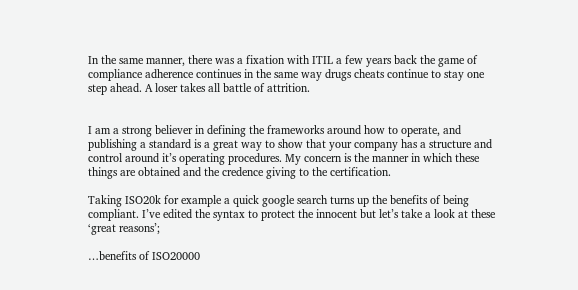In the same manner, there was a fixation with ITIL a few years back the game of compliance adherence continues in the same way drugs cheats continue to stay one step ahead. A loser takes all battle of attrition.


I am a strong believer in defining the frameworks around how to operate, and publishing a standard is a great way to show that your company has a structure and control around it’s operating procedures. My concern is the manner in which these things are obtained and the credence giving to the certification.

Taking ISO20k for example a quick google search turns up the benefits of being compliant. I’ve edited the syntax to protect the innocent but let’s take a look at these ‘great reasons’;

…benefits of ISO20000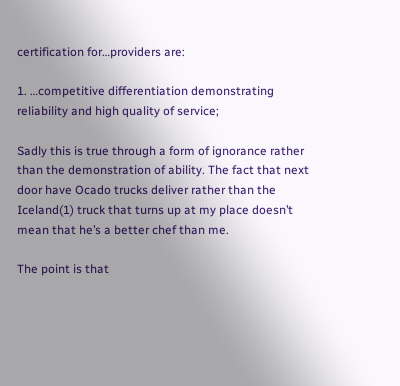certification for…providers are:

1. …competitive differentiation demonstrating reliability and high quality of service;

Sadly this is true through a form of ignorance rather than the demonstration of ability. The fact that next door have Ocado trucks deliver rather than the Iceland(1) truck that turns up at my place doesn’t mean that he’s a better chef than me.

The point is that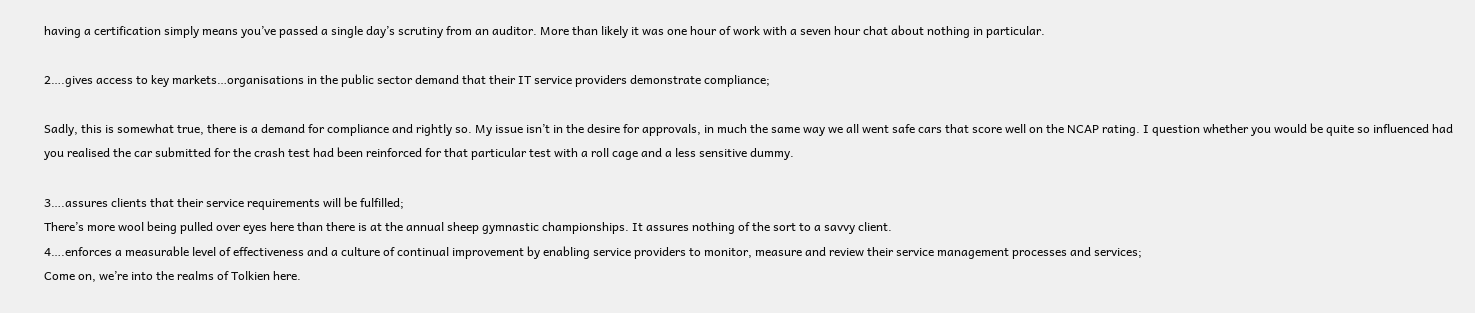having a certification simply means you’ve passed a single day’s scrutiny from an auditor. More than likely it was one hour of work with a seven hour chat about nothing in particular.

2….gives access to key markets…organisations in the public sector demand that their IT service providers demonstrate compliance;

Sadly, this is somewhat true, there is a demand for compliance and rightly so. My issue isn’t in the desire for approvals, in much the same way we all went safe cars that score well on the NCAP rating. I question whether you would be quite so influenced had you realised the car submitted for the crash test had been reinforced for that particular test with a roll cage and a less sensitive dummy.

3….assures clients that their service requirements will be fulfilled;
There’s more wool being pulled over eyes here than there is at the annual sheep gymnastic championships. It assures nothing of the sort to a savvy client.
4….enforces a measurable level of effectiveness and a culture of continual improvement by enabling service providers to monitor, measure and review their service management processes and services;
Come on, we’re into the realms of Tolkien here.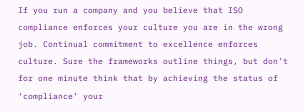If you run a company and you believe that ISO compliance enforces your culture you are in the wrong job. Continual commitment to excellence enforces culture. Sure the frameworks outline things, but don’t for one minute think that by achieving the status of ‘compliance’ your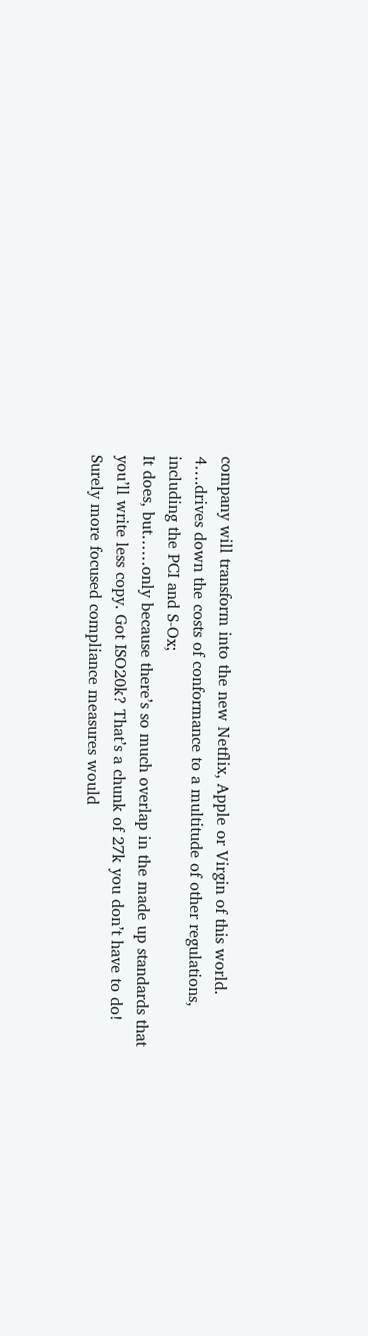company will transform into the new Netflix, Apple or Virgin of this world.
4….drives down the costs of conformance to a multitude of other regulations, including the PCI and S-Ox;
It does, but……only because there’s so much overlap in the made up standards that you’ll write less copy. Got ISO20k? That’s a chunk of 27k you don’t have to do! Surely more focused compliance measures would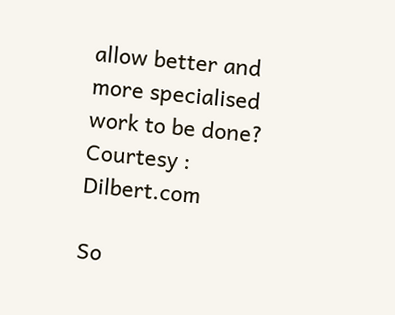allow better and more specialised work to be done?
Courtesy : Dilbert.com

So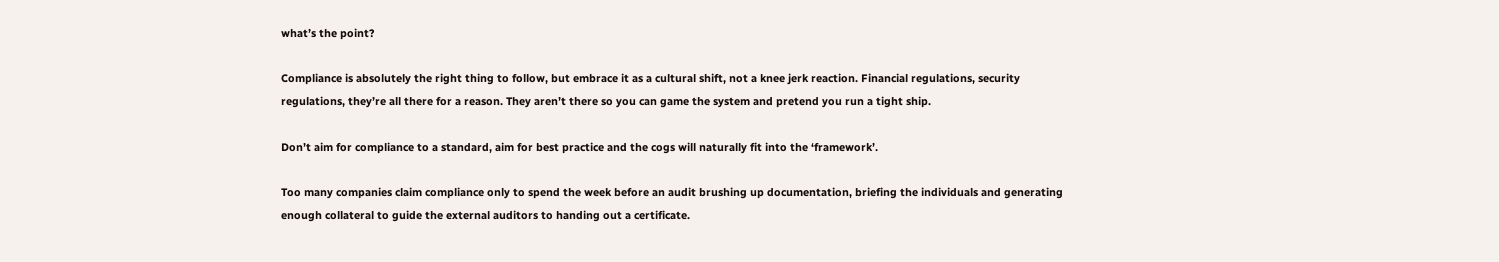what’s the point?

Compliance is absolutely the right thing to follow, but embrace it as a cultural shift, not a knee jerk reaction. Financial regulations, security regulations, they’re all there for a reason. They aren’t there so you can game the system and pretend you run a tight ship.

Don’t aim for compliance to a standard, aim for best practice and the cogs will naturally fit into the ‘framework’.

Too many companies claim compliance only to spend the week before an audit brushing up documentation, briefing the individuals and generating enough collateral to guide the external auditors to handing out a certificate.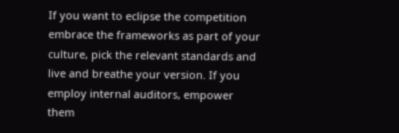If you want to eclipse the competition embrace the frameworks as part of your culture, pick the relevant standards and live and breathe your version. If you employ internal auditors, empower them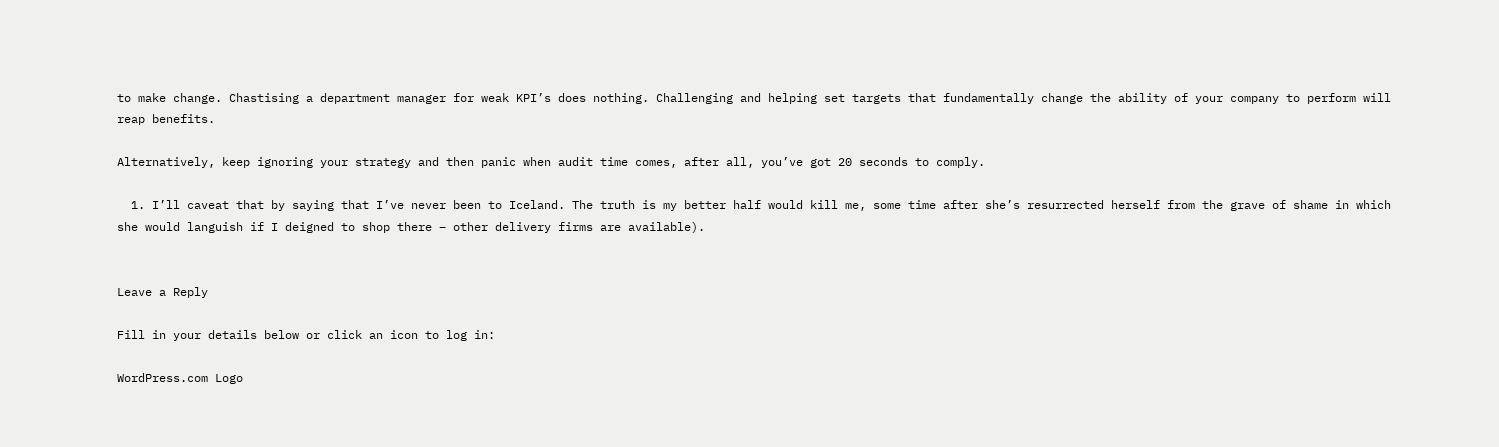to make change. Chastising a department manager for weak KPI’s does nothing. Challenging and helping set targets that fundamentally change the ability of your company to perform will reap benefits.

Alternatively, keep ignoring your strategy and then panic when audit time comes, after all, you’ve got 20 seconds to comply.

  1. I’ll caveat that by saying that I’ve never been to Iceland. The truth is my better half would kill me, some time after she’s resurrected herself from the grave of shame in which she would languish if I deigned to shop there – other delivery firms are available).


Leave a Reply

Fill in your details below or click an icon to log in:

WordPress.com Logo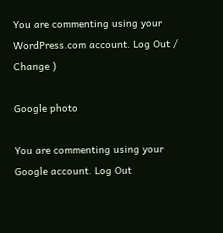You are commenting using your WordPress.com account. Log Out /  Change )

Google photo

You are commenting using your Google account. Log Out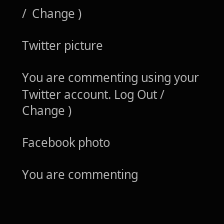/  Change )

Twitter picture

You are commenting using your Twitter account. Log Out /  Change )

Facebook photo

You are commenting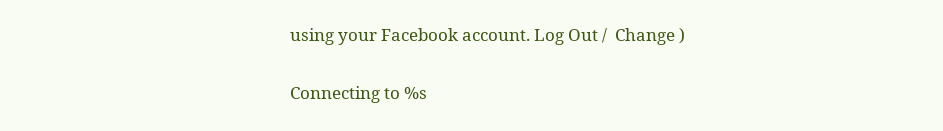using your Facebook account. Log Out /  Change )

Connecting to %s